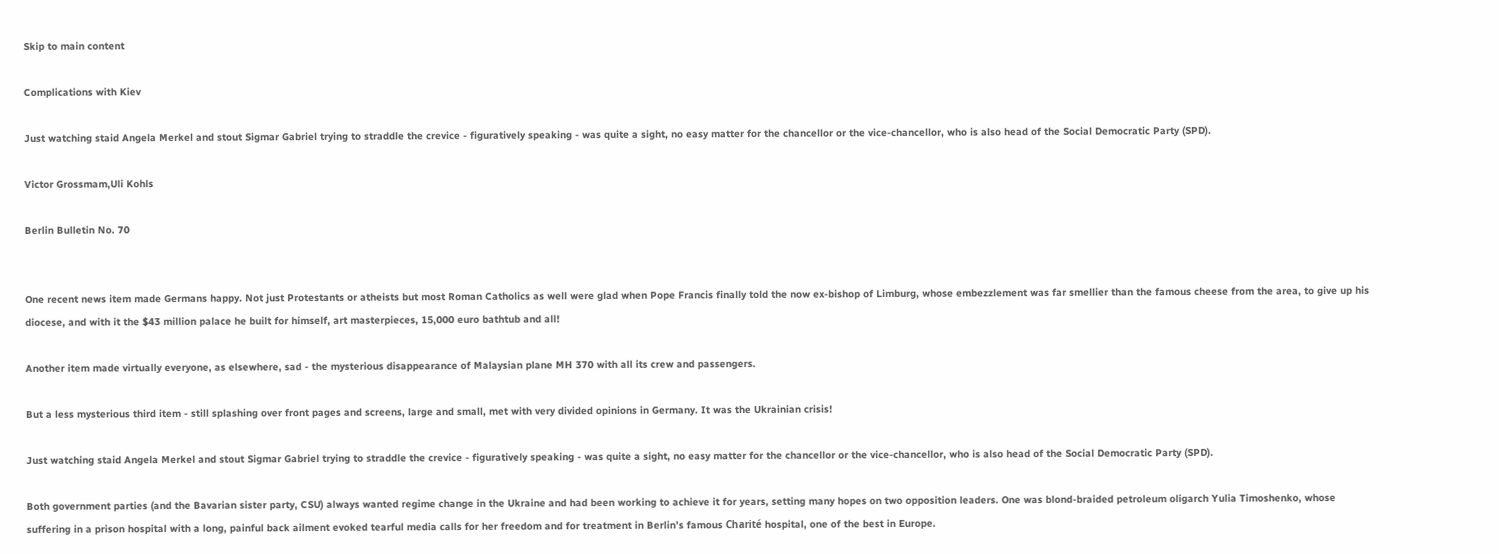Skip to main content

Complications with Kiev

Just watching staid Angela Merkel and stout Sigmar Gabriel trying to straddle the crevice - figuratively speaking - was quite a sight, no easy matter for the chancellor or the vice-chancellor, who is also head of the Social Democratic Party (SPD).

Victor Grossmam,Uli Kohls

Berlin Bulletin No. 70


One recent news item made Germans happy. Not just Protestants or atheists but most Roman Catholics as well were glad when Pope Francis finally told the now ex-bishop of Limburg, whose embezzlement was far smellier than the famous cheese from the area, to give up his diocese, and with it the $43 million palace he built for himself, art masterpieces, 15,000 euro bathtub and all!

Another item made virtually everyone, as elsewhere, sad - the mysterious disappearance of Malaysian plane MH 370 with all its crew and passengers.

But a less mysterious third item - still splashing over front pages and screens, large and small, met with very divided opinions in Germany. It was the Ukrainian crisis!

Just watching staid Angela Merkel and stout Sigmar Gabriel trying to straddle the crevice - figuratively speaking - was quite a sight, no easy matter for the chancellor or the vice-chancellor, who is also head of the Social Democratic Party (SPD).

Both government parties (and the Bavarian sister party, CSU) always wanted regime change in the Ukraine and had been working to achieve it for years, setting many hopes on two opposition leaders. One was blond-braided petroleum oligarch Yulia Timoshenko, whose suffering in a prison hospital with a long, painful back ailment evoked tearful media calls for her freedom and for treatment in Berlin’s famous Charité hospital, one of the best in Europe.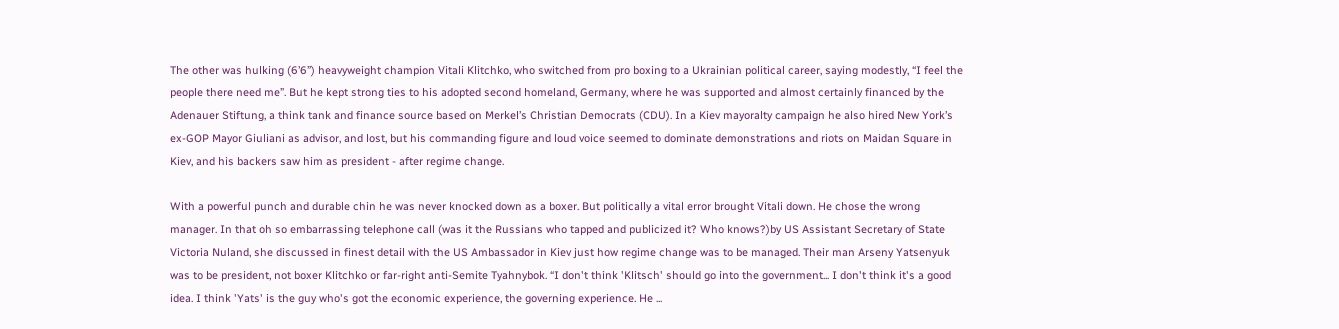The other was hulking (6’6”) heavyweight champion Vitali Klitchko, who switched from pro boxing to a Ukrainian political career, saying modestly, “I feel the people there need me”. But he kept strong ties to his adopted second homeland, Germany, where he was supported and almost certainly financed by the Adenauer Stiftung, a think tank and finance source based on Merkel’s Christian Democrats (CDU). In a Kiev mayoralty campaign he also hired New York’s ex-GOP Mayor Giuliani as advisor, and lost, but his commanding figure and loud voice seemed to dominate demonstrations and riots on Maidan Square in Kiev, and his backers saw him as president - after regime change.

With a powerful punch and durable chin he was never knocked down as a boxer. But politically a vital error brought Vitali down. He chose the wrong manager. In that oh so embarrassing telephone call (was it the Russians who tapped and publicized it? Who knows?)by US Assistant Secretary of State Victoria Nuland, she discussed in finest detail with the US Ambassador in Kiev just how regime change was to be managed. Their man Arseny Yatsenyuk was to be president, not boxer Klitchko or far-right anti-Semite Tyahnybok. “I don't think 'Klitsch' should go into the government... I don't think it's a good idea. I think 'Yats' is the guy who's got the economic experience, the governing experience. He ...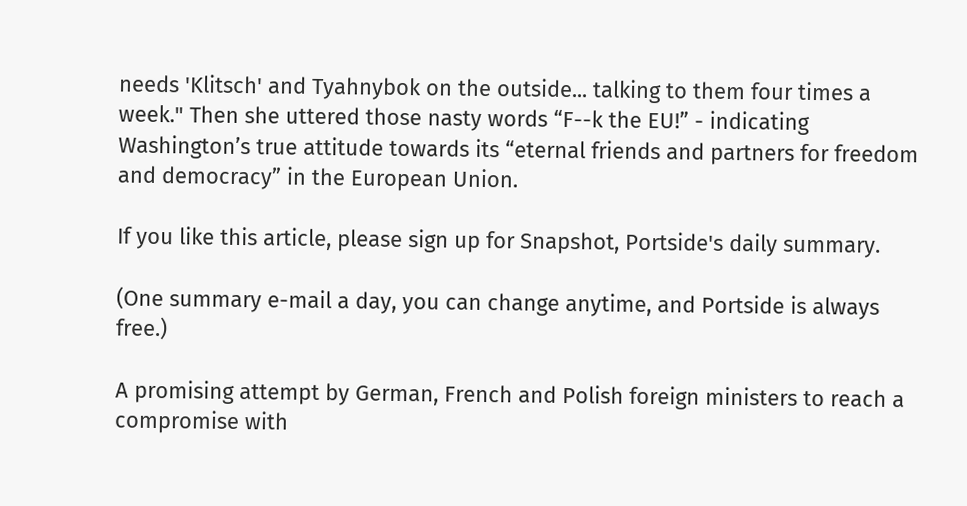needs 'Klitsch' and Tyahnybok on the outside... talking to them four times a week." Then she uttered those nasty words “F--k the EU!” - indicating Washington’s true attitude towards its “eternal friends and partners for freedom and democracy” in the European Union.

If you like this article, please sign up for Snapshot, Portside's daily summary.

(One summary e-mail a day, you can change anytime, and Portside is always free.)

A promising attempt by German, French and Polish foreign ministers to reach a compromise with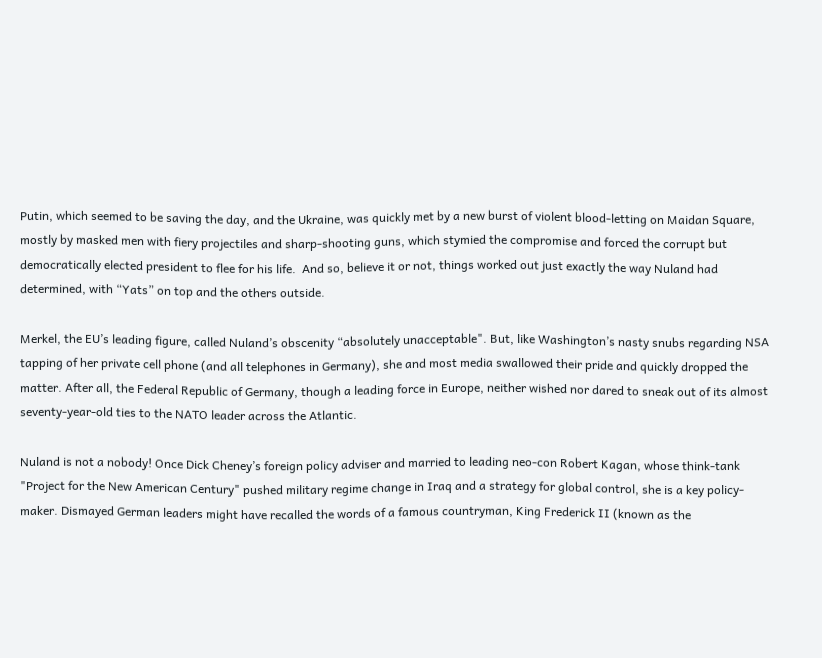Putin, which seemed to be saving the day, and the Ukraine, was quickly met by a new burst of violent blood-letting on Maidan Square, mostly by masked men with fiery projectiles and sharp-shooting guns, which stymied the compromise and forced the corrupt but democratically elected president to flee for his life.  And so, believe it or not, things worked out just exactly the way Nuland had determined, with “Yats” on top and the others outside.

Merkel, the EU’s leading figure, called Nuland’s obscenity “absolutely unacceptable". But, like Washington’s nasty snubs regarding NSA tapping of her private cell phone (and all telephones in Germany), she and most media swallowed their pride and quickly dropped the matter. After all, the Federal Republic of Germany, though a leading force in Europe, neither wished nor dared to sneak out of its almost seventy-year-old ties to the NATO leader across the Atlantic.

Nuland is not a nobody! Once Dick Cheney’s foreign policy adviser and married to leading neo-con Robert Kagan, whose think-tank "Project for the New American Century" pushed military regime change in Iraq and a strategy for global control, she is a key policy-maker. Dismayed German leaders might have recalled the words of a famous countryman, King Frederick II (known as the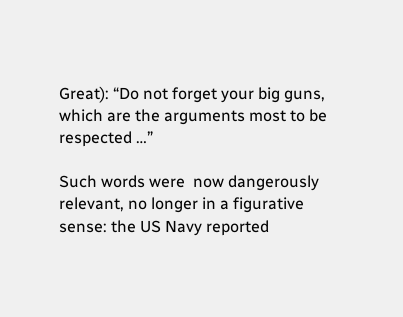Great): “Do not forget your big guns, which are the arguments most to be respected …”

Such words were  now dangerously relevant, no longer in a figurative sense: the US Navy reported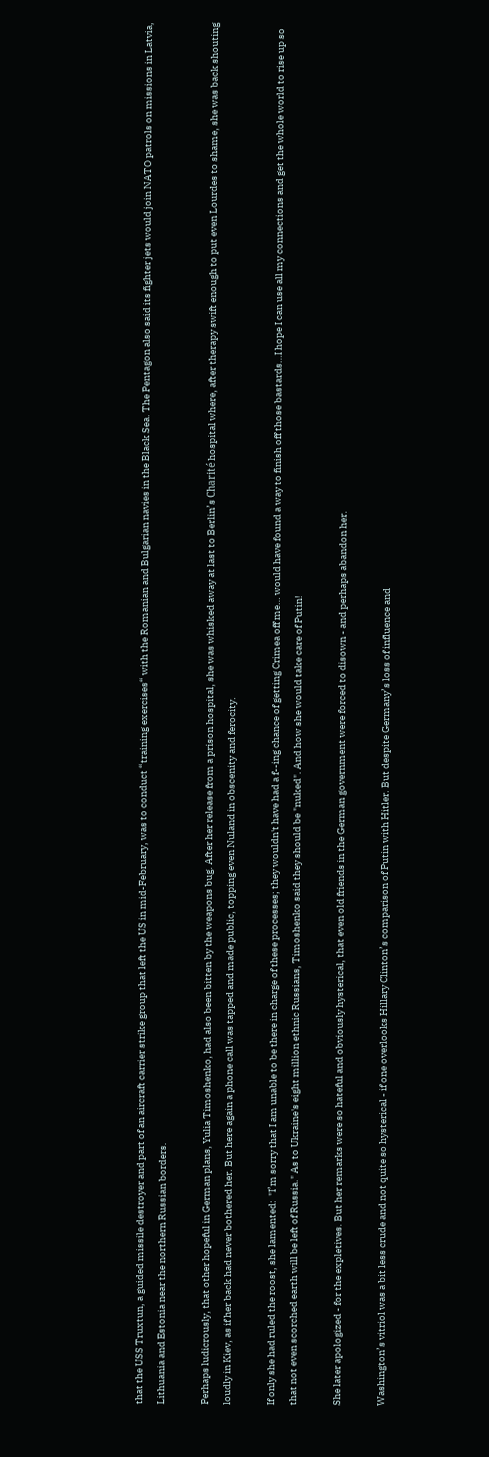that the USS Truxtun, a guided missile destroyer and part of an aircraft carrier strike group that left the US in mid-February, was to conduct “training exercises“ with the Romanian and Bulgarian navies in the Black Sea. The Pentagon also said its fighter jets would join NATO patrols on missions in Latvia, Lithuania and Estonia near the northern Russian borders.

Perhaps ludicrously, that other hopeful in German plans, Yulia Timoshenko, had also been bitten by the weapons bug. After her release from a prison hospital, she was whisked away at last to Berlin’s Charité hospital where, after therapy swift enough to put even Lourdes to shame, she was back shouting loudly in Kiev, as if her back had never bothered her. But here again a phone call was tapped and made public, topping even Nuland in obscenity and ferocity.

If only she had ruled the roost, she lamented:  "I’m sorry that I am unable to be there in charge of these processes; they wouldn't have had a f--ing chance of getting Crimea off me… would have found a way to finish off those bastards…I hope I can use all my connections and get the whole world to rise up so that not even scorched earth will be left of Russia." As to Ukraine's eight million ethnic Russians, Timoshenko said they should be "nuked". And how she would take care of Putin!

She later apologized - for the expletives. But her remarks were so hateful and obviously hysterical, that even old friends in the German government were forced to disown - and perhaps abandon her.

Washington’s vitriol was a bit less crude and not quite so hysterical - if one overlooks Hillary Clinton’s comparison of Putin with Hitler. But despite Germany’s loss of influence and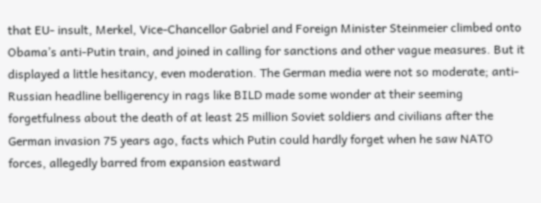that EU- insult, Merkel, Vice-Chancellor Gabriel and Foreign Minister Steinmeier climbed onto Obama’s anti-Putin train, and joined in calling for sanctions and other vague measures. But it displayed a little hesitancy, even moderation. The German media were not so moderate; anti-Russian headline belligerency in rags like BILD made some wonder at their seeming forgetfulness about the death of at least 25 million Soviet soldiers and civilians after the German invasion 75 years ago, facts which Putin could hardly forget when he saw NATO forces, allegedly barred from expansion eastward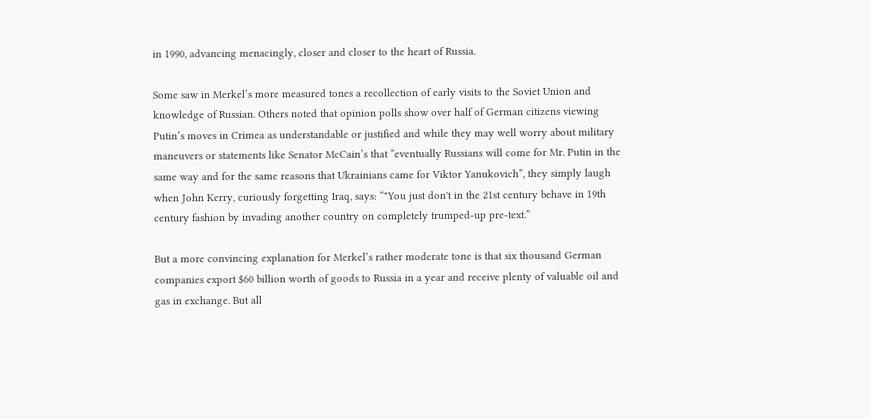in 1990, advancing menacingly, closer and closer to the heart of Russia.

Some saw in Merkel’s more measured tones a recollection of early visits to the Soviet Union and knowledge of Russian. Others noted that opinion polls show over half of German citizens viewing Putin’s moves in Crimea as understandable or justified and while they may well worry about military maneuvers or statements like Senator McCain’s that “eventually Russians will come for Mr. Putin in the same way and for the same reasons that Ukrainians came for Viktor Yanukovich”, they simply laugh when John Kerry, curiously forgetting Iraq, says: “"You just don't in the 21st century behave in 19th century fashion by invading another country on completely trumped-up pre-text.”

But a more convincing explanation for Merkel’s rather moderate tone is that six thousand German companies export $60 billion worth of goods to Russia in a year and receive plenty of valuable oil and gas in exchange. But all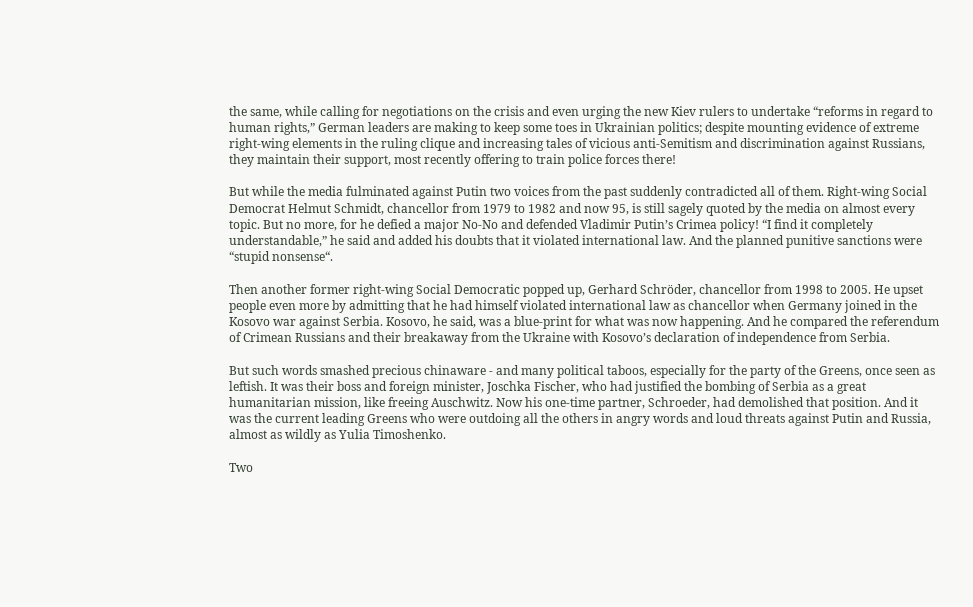the same, while calling for negotiations on the crisis and even urging the new Kiev rulers to undertake “reforms in regard to human rights,” German leaders are making to keep some toes in Ukrainian politics; despite mounting evidence of extreme right-wing elements in the ruling clique and increasing tales of vicious anti-Semitism and discrimination against Russians, they maintain their support, most recently offering to train police forces there!

But while the media fulminated against Putin two voices from the past suddenly contradicted all of them. Right-wing Social Democrat Helmut Schmidt, chancellor from 1979 to 1982 and now 95, is still sagely quoted by the media on almost every topic. But no more, for he defied a major No-No and defended Vladimir Putin’s Crimea policy! “I find it completely understandable,” he said and added his doubts that it violated international law. And the planned punitive sanctions were “stupid nonsense“.

Then another former right-wing Social Democratic popped up, Gerhard Schröder, chancellor from 1998 to 2005. He upset people even more by admitting that he had himself violated international law as chancellor when Germany joined in the Kosovo war against Serbia. Kosovo, he said, was a blue-print for what was now happening. And he compared the referendum of Crimean Russians and their breakaway from the Ukraine with Kosovo’s declaration of independence from Serbia.

But such words smashed precious chinaware - and many political taboos, especially for the party of the Greens, once seen as leftish. It was their boss and foreign minister, Joschka Fischer, who had justified the bombing of Serbia as a great humanitarian mission, like freeing Auschwitz. Now his one-time partner, Schroeder, had demolished that position. And it was the current leading Greens who were outdoing all the others in angry words and loud threats against Putin and Russia, almost as wildly as Yulia Timoshenko.

Two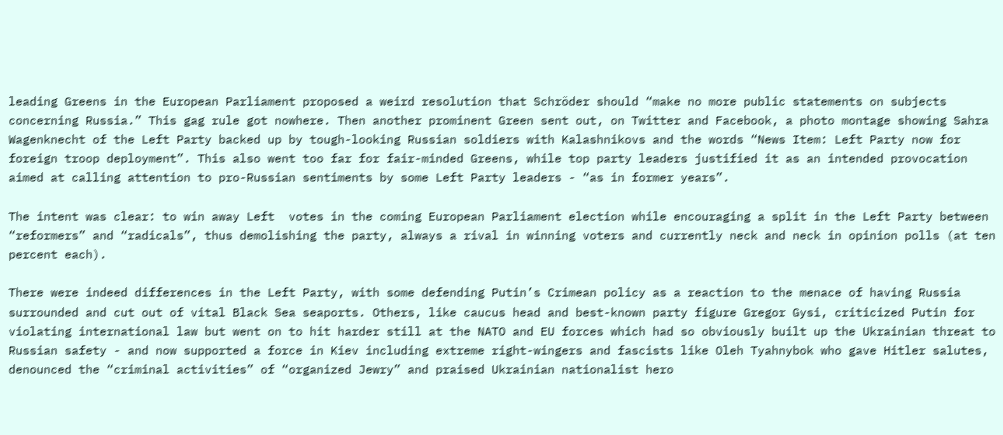leading Greens in the European Parliament proposed a weird resolution that Schröder should “make no more public statements on subjects concerning Russia.” This gag rule got nowhere. Then another prominent Green sent out, on Twitter and Facebook, a photo montage showing Sahra Wagenknecht of the Left Party backed up by tough-looking Russian soldiers with Kalashnikovs and the words “News Item: Left Party now for foreign troop deployment”. This also went too far for fair-minded Greens, while top party leaders justified it as an intended provocation aimed at calling attention to pro-Russian sentiments by some Left Party leaders - “as in former years”.

The intent was clear: to win away Left  votes in the coming European Parliament election while encouraging a split in the Left Party between “reformers” and “radicals”, thus demolishing the party, always a rival in winning voters and currently neck and neck in opinion polls (at ten percent each).

There were indeed differences in the Left Party, with some defending Putin’s Crimean policy as a reaction to the menace of having Russia surrounded and cut out of vital Black Sea seaports. Others, like caucus head and best-known party figure Gregor Gysi, criticized Putin for violating international law but went on to hit harder still at the NATO and EU forces which had so obviously built up the Ukrainian threat to Russian safety - and now supported a force in Kiev including extreme right-wingers and fascists like Oleh Tyahnybok who gave Hitler salutes, denounced the “criminal activities” of “organized Jewry” and praised Ukrainian nationalist hero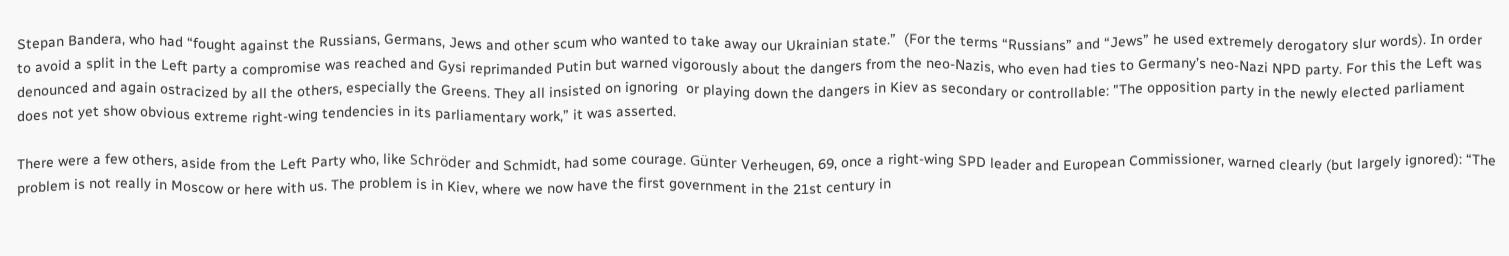Stepan Bandera, who had “fought against the Russians, Germans, Jews and other scum who wanted to take away our Ukrainian state.”  (For the terms “Russians” and “Jews” he used extremely derogatory slur words). In order to avoid a split in the Left party a compromise was reached and Gysi reprimanded Putin but warned vigorously about the dangers from the neo-Nazis, who even had ties to Germany’s neo-Nazi NPD party. For this the Left was denounced and again ostracized by all the others, especially the Greens. They all insisted on ignoring  or playing down the dangers in Kiev as secondary or controllable: "The opposition party in the newly elected parliament does not yet show obvious extreme right-wing tendencies in its parliamentary work,” it was asserted.

There were a few others, aside from the Left Party who, like Schröder and Schmidt, had some courage. Günter Verheugen, 69, once a right-wing SPD leader and European Commissioner, warned clearly (but largely ignored): “The problem is not really in Moscow or here with us. The problem is in Kiev, where we now have the first government in the 21st century in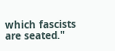which fascists are seated."